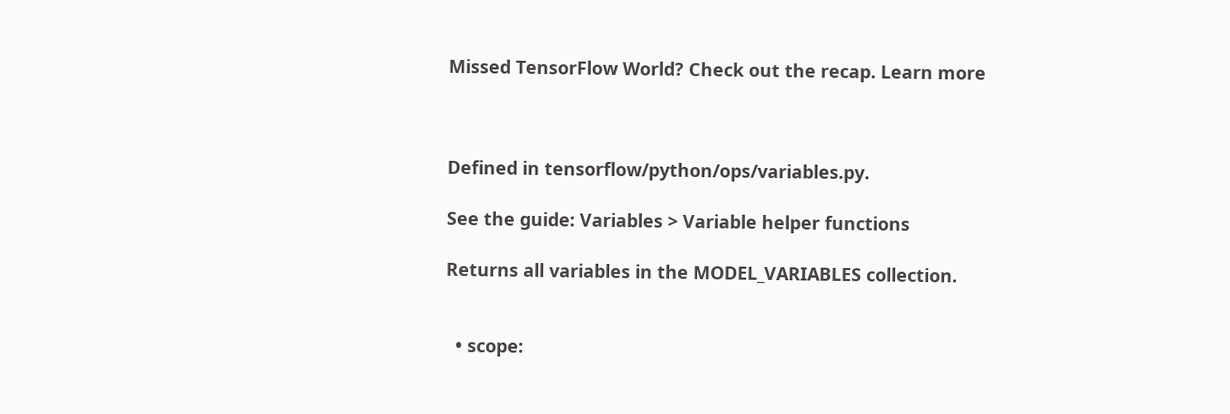Missed TensorFlow World? Check out the recap. Learn more



Defined in tensorflow/python/ops/variables.py.

See the guide: Variables > Variable helper functions

Returns all variables in the MODEL_VARIABLES collection.


  • scope: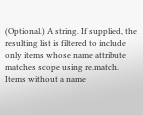(Optional.) A string. If supplied, the resulting list is filtered to include only items whose name attribute matches scope using re.match. Items without a name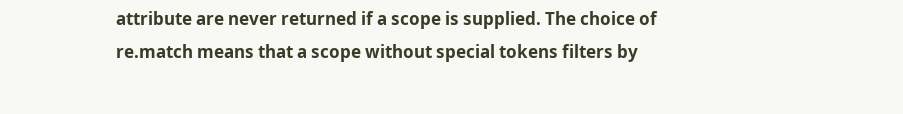attribute are never returned if a scope is supplied. The choice of re.match means that a scope without special tokens filters by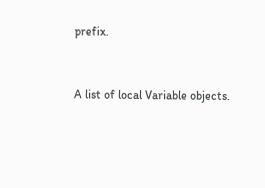prefix.


A list of local Variable objects.